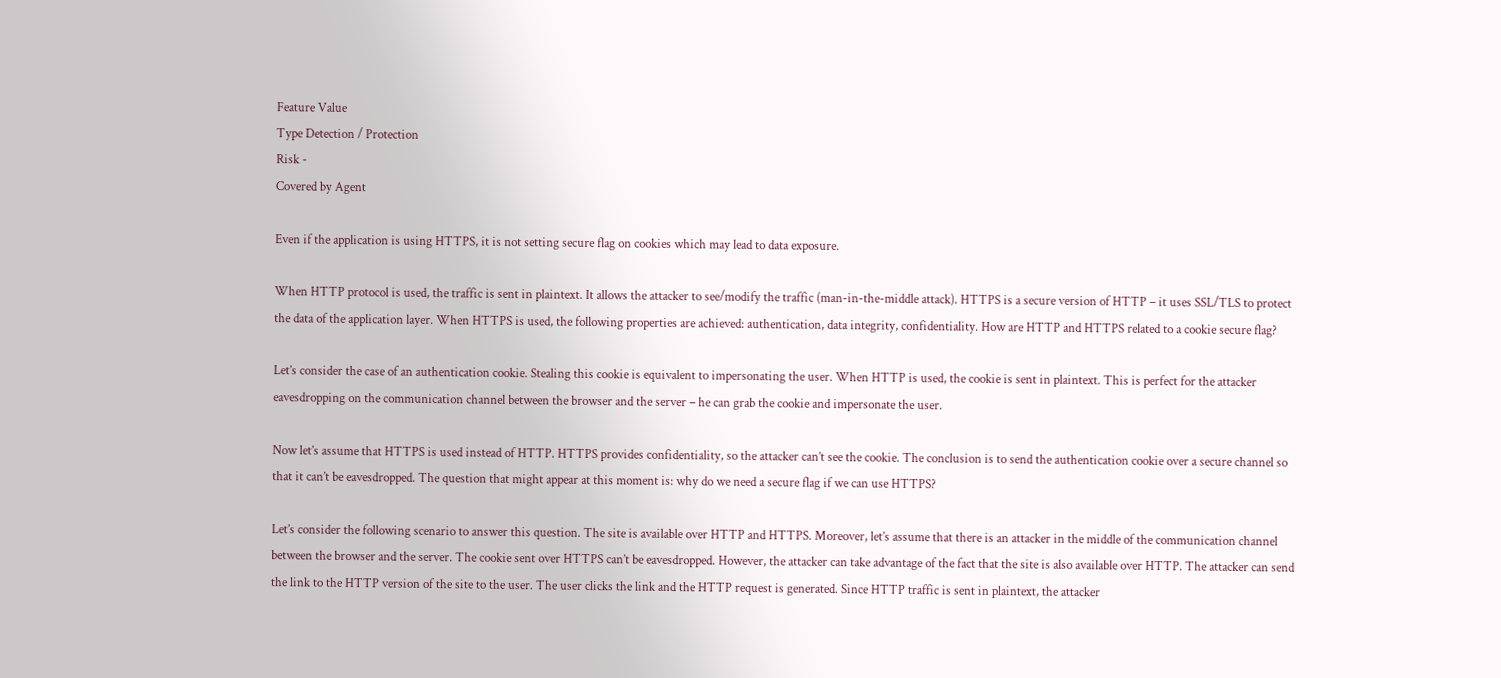Feature Value
Type Detection / Protection
Risk -
Covered by Agent

Even if the application is using HTTPS, it is not setting secure flag on cookies which may lead to data exposure.

When HTTP protocol is used, the traffic is sent in plaintext. It allows the attacker to see/modify the traffic (man-in-the-middle attack). HTTPS is a secure version of HTTP – it uses SSL/TLS to protect the data of the application layer. When HTTPS is used, the following properties are achieved: authentication, data integrity, confidentiality. How are HTTP and HTTPS related to a cookie secure flag?

Let’s consider the case of an authentication cookie. Stealing this cookie is equivalent to impersonating the user. When HTTP is used, the cookie is sent in plaintext. This is perfect for the attacker eavesdropping on the communication channel between the browser and the server – he can grab the cookie and impersonate the user.

Now let’s assume that HTTPS is used instead of HTTP. HTTPS provides confidentiality, so the attacker can’t see the cookie. The conclusion is to send the authentication cookie over a secure channel so that it can’t be eavesdropped. The question that might appear at this moment is: why do we need a secure flag if we can use HTTPS?

Let’s consider the following scenario to answer this question. The site is available over HTTP and HTTPS. Moreover, let’s assume that there is an attacker in the middle of the communication channel between the browser and the server. The cookie sent over HTTPS can’t be eavesdropped. However, the attacker can take advantage of the fact that the site is also available over HTTP. The attacker can send the link to the HTTP version of the site to the user. The user clicks the link and the HTTP request is generated. Since HTTP traffic is sent in plaintext, the attacker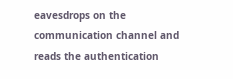eavesdrops on the communication channel and reads the authentication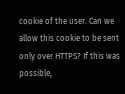cookie of the user. Can we allow this cookie to be sent only over HTTPS? If this was possible,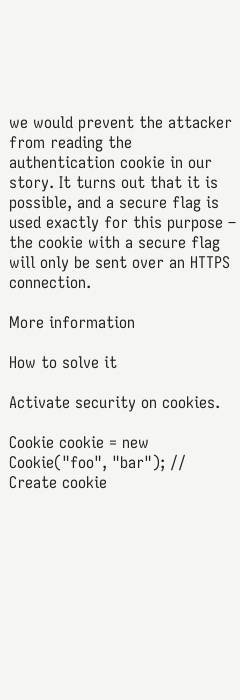we would prevent the attacker from reading the authentication cookie in our story. It turns out that it is possible, and a secure flag is used exactly for this purpose – the cookie with a secure flag will only be sent over an HTTPS connection.

More information

How to solve it

Activate security on cookies.

Cookie cookie = new Cookie("foo", "bar"); // Create cookie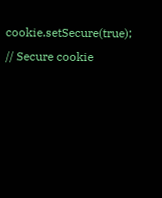cookie.setSecure(true);                   // Secure cookie